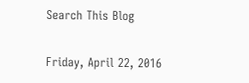Search This Blog

Friday, April 22, 2016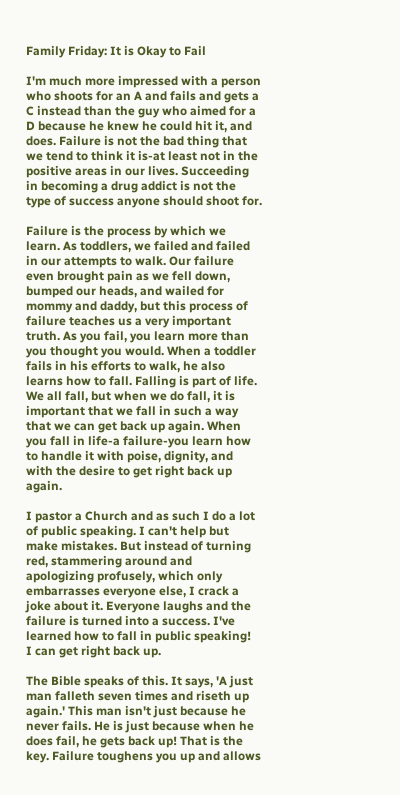Family Friday: It is Okay to Fail

I'm much more impressed with a person who shoots for an A and fails and gets a C instead than the guy who aimed for a D because he knew he could hit it, and does. Failure is not the bad thing that we tend to think it is-at least not in the positive areas in our lives. Succeeding in becoming a drug addict is not the type of success anyone should shoot for.

Failure is the process by which we learn. As toddlers, we failed and failed in our attempts to walk. Our failure even brought pain as we fell down, bumped our heads, and wailed for mommy and daddy, but this process of failure teaches us a very important truth. As you fail, you learn more than you thought you would. When a toddler fails in his efforts to walk, he also learns how to fall. Falling is part of life. We all fall, but when we do fall, it is important that we fall in such a way that we can get back up again. When you fall in life-a failure-you learn how to handle it with poise, dignity, and with the desire to get right back up again.

I pastor a Church and as such I do a lot of public speaking. I can't help but make mistakes. But instead of turning red, stammering around and apologizing profusely, which only embarrasses everyone else, I crack a joke about it. Everyone laughs and the failure is turned into a success. I've learned how to fall in public speaking!  I can get right back up.

The Bible speaks of this. It says, 'A just man falleth seven times and riseth up again.' This man isn't just because he never fails. He is just because when he does fail, he gets back up! That is the key. Failure toughens you up and allows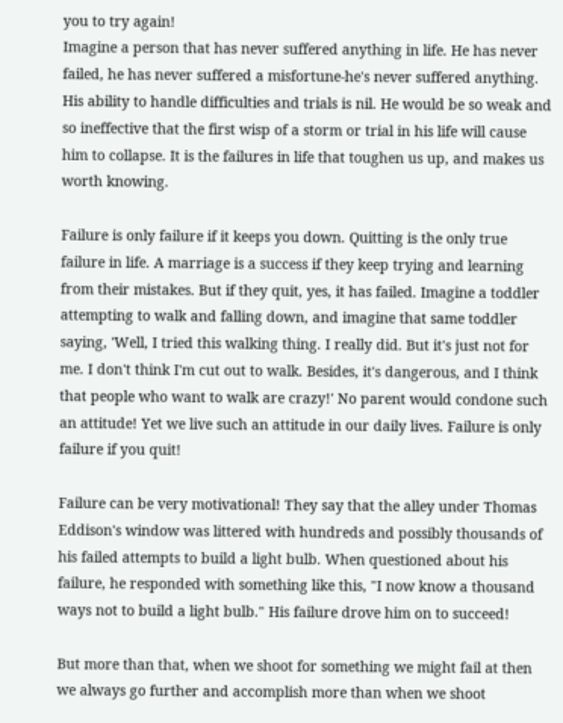you to try again!
Imagine a person that has never suffered anything in life. He has never failed, he has never suffered a misfortune-he's never suffered anything. His ability to handle difficulties and trials is nil. He would be so weak and so ineffective that the first wisp of a storm or trial in his life will cause him to collapse. It is the failures in life that toughen us up, and makes us worth knowing.

Failure is only failure if it keeps you down. Quitting is the only true failure in life. A marriage is a success if they keep trying and learning from their mistakes. But if they quit, yes, it has failed. Imagine a toddler attempting to walk and falling down, and imagine that same toddler saying, 'Well, I tried this walking thing. I really did. But it's just not for me. I don't think I'm cut out to walk. Besides, it's dangerous, and I think that people who want to walk are crazy!' No parent would condone such an attitude! Yet we live such an attitude in our daily lives. Failure is only failure if you quit!

Failure can be very motivational! They say that the alley under Thomas Eddison's window was littered with hundreds and possibly thousands of his failed attempts to build a light bulb. When questioned about his failure, he responded with something like this, "I now know a thousand ways not to build a light bulb." His failure drove him on to succeed!

But more than that, when we shoot for something we might fail at then we always go further and accomplish more than when we shoot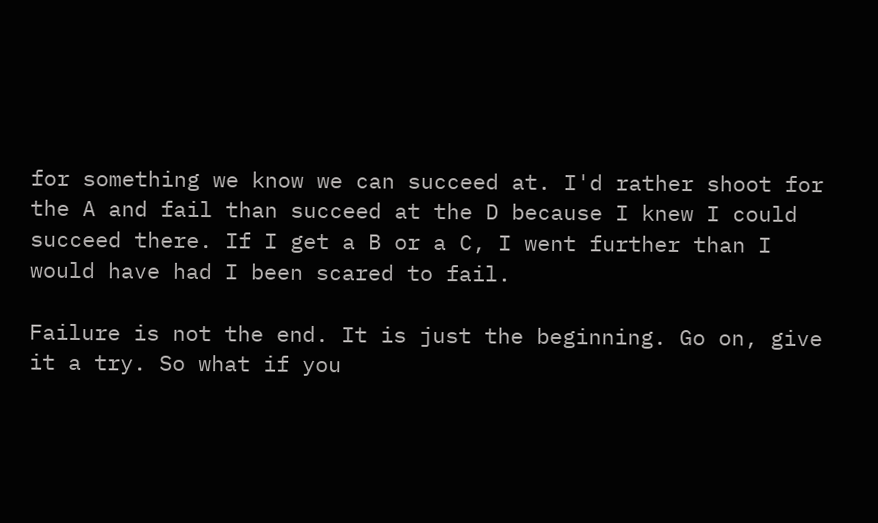for something we know we can succeed at. I'd rather shoot for the A and fail than succeed at the D because I knew I could succeed there. If I get a B or a C, I went further than I would have had I been scared to fail.

Failure is not the end. It is just the beginning. Go on, give it a try. So what if you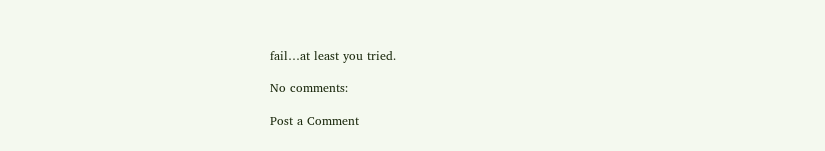fail…at least you tried.

No comments:

Post a Comment